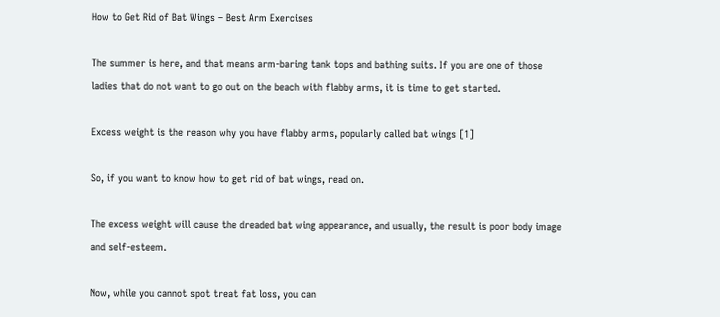How to Get Rid of Bat Wings – Best Arm Exercises

The summer is here, and that means arm-baring tank tops and bathing suits. If you are one of those ladies that do not want to go out on the beach with flabby arms, it is time to get started.

Excess weight is the reason why you have flabby arms, popularly called bat wings [1]

So, if you want to know how to get rid of bat wings, read on.

The excess weight will cause the dreaded bat wing appearance, and usually, the result is poor body image and self-esteem.

Now, while you cannot spot treat fat loss, you can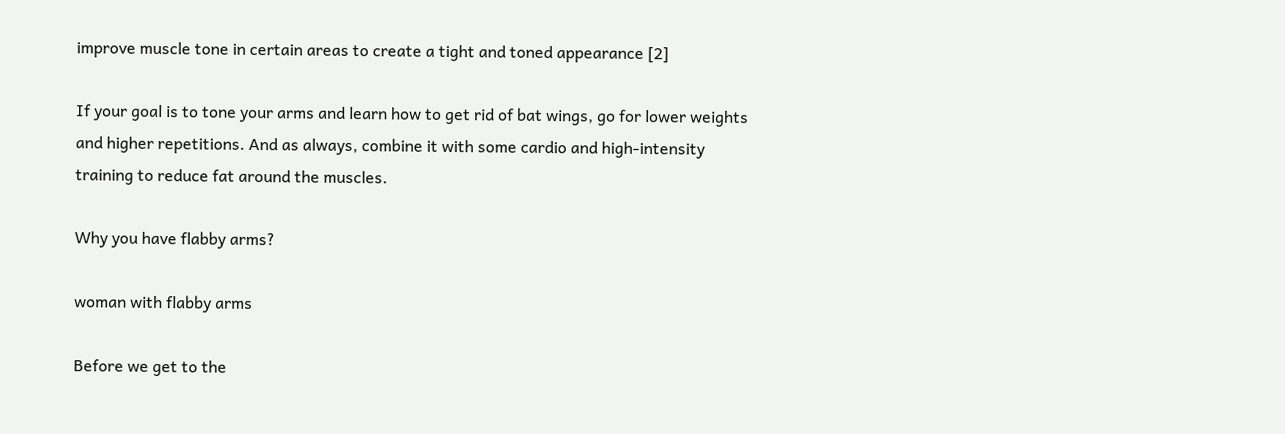improve muscle tone in certain areas to create a tight and toned appearance [2]

If your goal is to tone your arms and learn how to get rid of bat wings, go for lower weights and higher repetitions. And as always, combine it with some cardio and high-intensity training to reduce fat around the muscles.

Why you have flabby arms?

woman with flabby arms

Before we get to the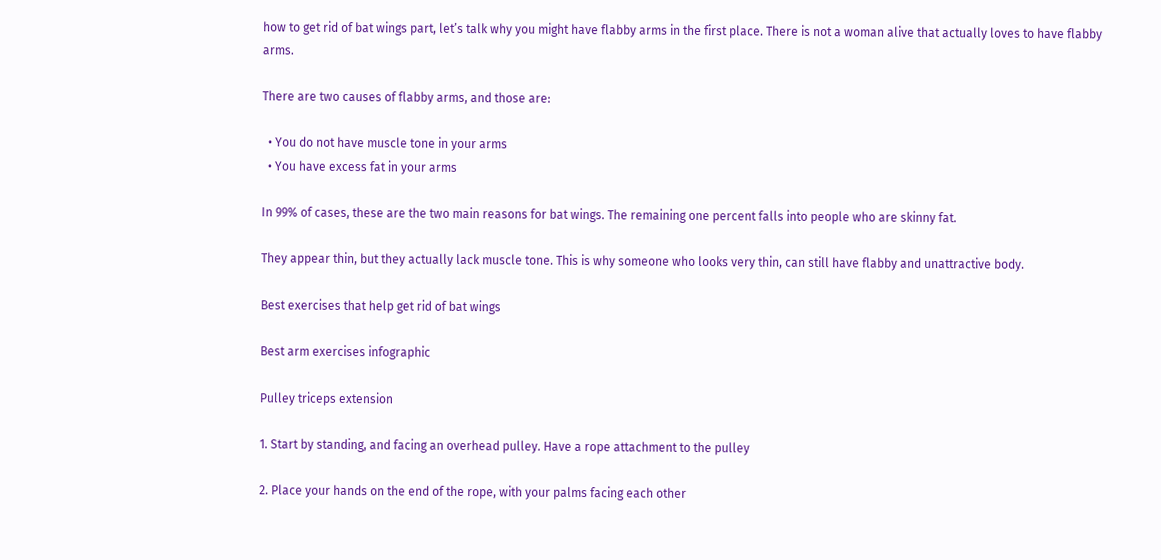how to get rid of bat wings part, let’s talk why you might have flabby arms in the first place. There is not a woman alive that actually loves to have flabby arms.

There are two causes of flabby arms, and those are:

  • You do not have muscle tone in your arms
  • You have excess fat in your arms

In 99% of cases, these are the two main reasons for bat wings. The remaining one percent falls into people who are skinny fat.

They appear thin, but they actually lack muscle tone. This is why someone who looks very thin, can still have flabby and unattractive body.

Best exercises that help get rid of bat wings

Best arm exercises infographic

Pulley triceps extension

1. Start by standing, and facing an overhead pulley. Have a rope attachment to the pulley

2. Place your hands on the end of the rope, with your palms facing each other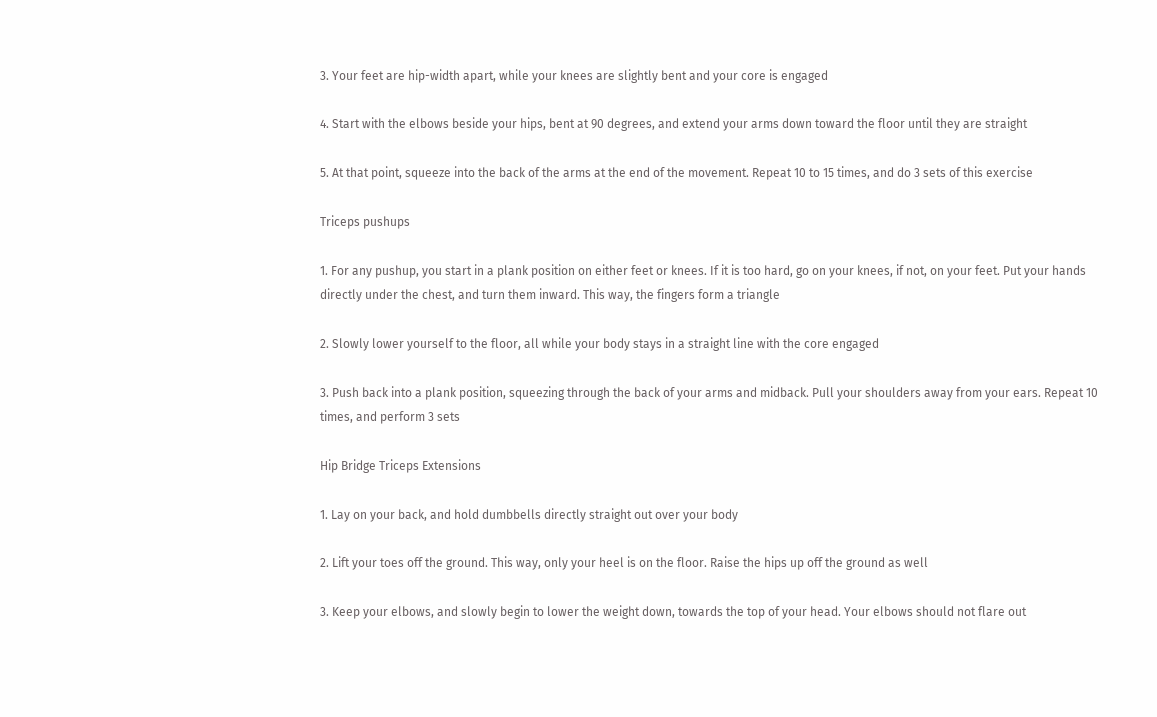3. Your feet are hip-width apart, while your knees are slightly bent and your core is engaged

4. Start with the elbows beside your hips, bent at 90 degrees, and extend your arms down toward the floor until they are straight

5. At that point, squeeze into the back of the arms at the end of the movement. Repeat 10 to 15 times, and do 3 sets of this exercise

Triceps pushups

1. For any pushup, you start in a plank position on either feet or knees. If it is too hard, go on your knees, if not, on your feet. Put your hands directly under the chest, and turn them inward. This way, the fingers form a triangle

2. Slowly lower yourself to the floor, all while your body stays in a straight line with the core engaged

3. Push back into a plank position, squeezing through the back of your arms and midback. Pull your shoulders away from your ears. Repeat 10 times, and perform 3 sets

Hip Bridge Triceps Extensions

1. Lay on your back, and hold dumbbells directly straight out over your body

2. Lift your toes off the ground. This way, only your heel is on the floor. Raise the hips up off the ground as well

3. Keep your elbows, and slowly begin to lower the weight down, towards the top of your head. Your elbows should not flare out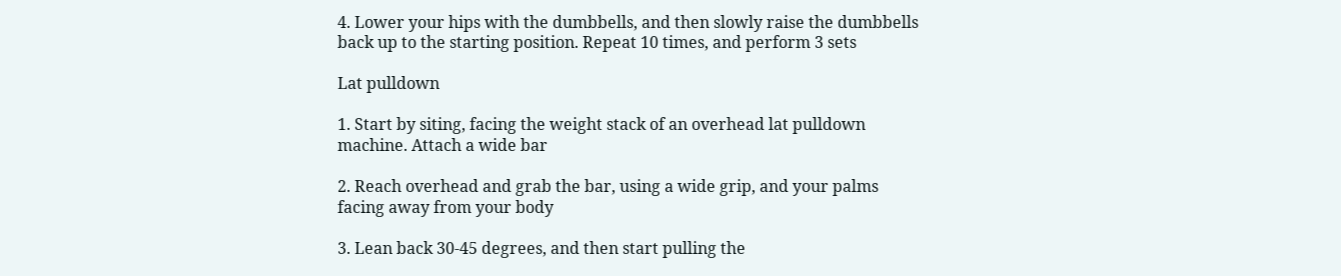4. Lower your hips with the dumbbells, and then slowly raise the dumbbells back up to the starting position. Repeat 10 times, and perform 3 sets

Lat pulldown

1. Start by siting, facing the weight stack of an overhead lat pulldown machine. Attach a wide bar

2. Reach overhead and grab the bar, using a wide grip, and your palms facing away from your body

3. Lean back 30-45 degrees, and then start pulling the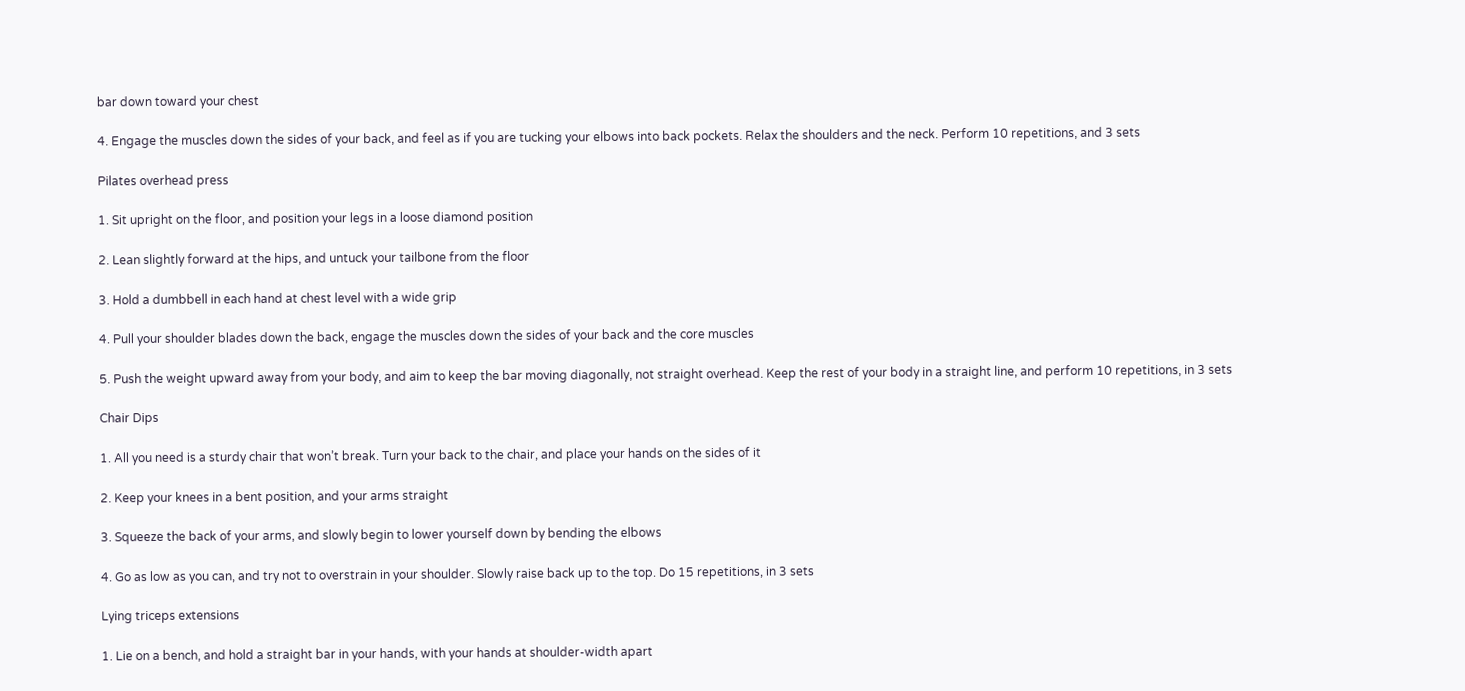bar down toward your chest

4. Engage the muscles down the sides of your back, and feel as if you are tucking your elbows into back pockets. Relax the shoulders and the neck. Perform 10 repetitions, and 3 sets

Pilates overhead press

1. Sit upright on the floor, and position your legs in a loose diamond position

2. Lean slightly forward at the hips, and untuck your tailbone from the floor

3. Hold a dumbbell in each hand at chest level with a wide grip

4. Pull your shoulder blades down the back, engage the muscles down the sides of your back and the core muscles

5. Push the weight upward away from your body, and aim to keep the bar moving diagonally, not straight overhead. Keep the rest of your body in a straight line, and perform 10 repetitions, in 3 sets

Chair Dips

1. All you need is a sturdy chair that won’t break. Turn your back to the chair, and place your hands on the sides of it

2. Keep your knees in a bent position, and your arms straight

3. Squeeze the back of your arms, and slowly begin to lower yourself down by bending the elbows

4. Go as low as you can, and try not to overstrain in your shoulder. Slowly raise back up to the top. Do 15 repetitions, in 3 sets

Lying triceps extensions

1. Lie on a bench, and hold a straight bar in your hands, with your hands at shoulder-width apart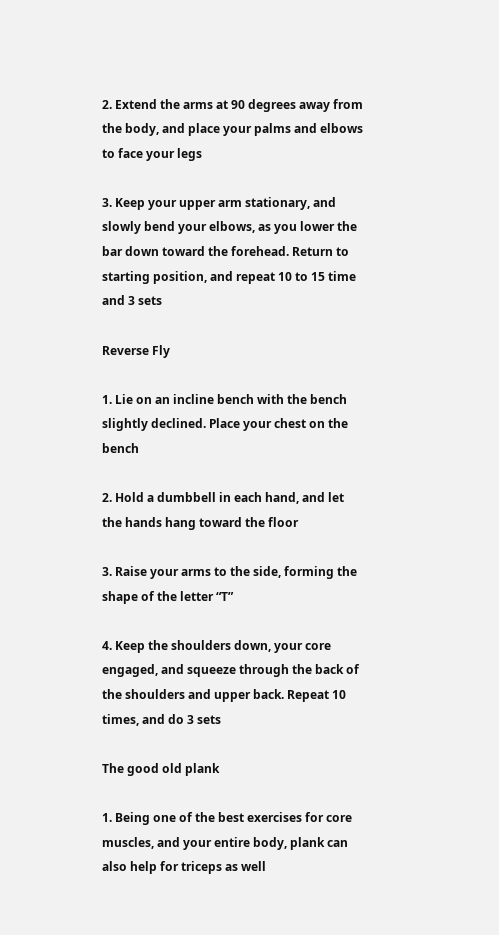2. Extend the arms at 90 degrees away from the body, and place your palms and elbows to face your legs

3. Keep your upper arm stationary, and slowly bend your elbows, as you lower the bar down toward the forehead. Return to starting position, and repeat 10 to 15 time and 3 sets

Reverse Fly

1. Lie on an incline bench with the bench slightly declined. Place your chest on the bench

2. Hold a dumbbell in each hand, and let the hands hang toward the floor

3. Raise your arms to the side, forming the shape of the letter “T”

4. Keep the shoulders down, your core engaged, and squeeze through the back of the shoulders and upper back. Repeat 10 times, and do 3 sets

The good old plank

1. Being one of the best exercises for core muscles, and your entire body, plank can also help for triceps as well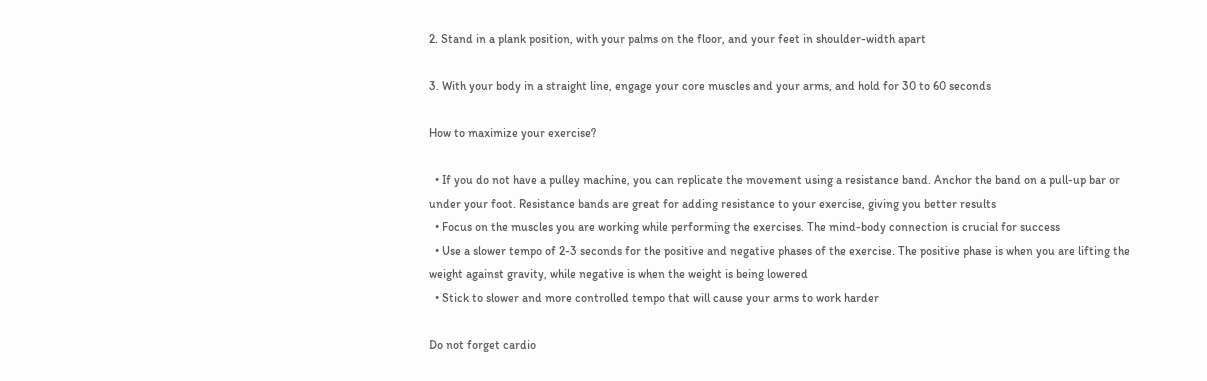2. Stand in a plank position, with your palms on the floor, and your feet in shoulder-width apart

3. With your body in a straight line, engage your core muscles and your arms, and hold for 30 to 60 seconds

How to maximize your exercise?

  • If you do not have a pulley machine, you can replicate the movement using a resistance band. Anchor the band on a pull-up bar or under your foot. Resistance bands are great for adding resistance to your exercise, giving you better results
  • Focus on the muscles you are working while performing the exercises. The mind-body connection is crucial for success
  • Use a slower tempo of 2-3 seconds for the positive and negative phases of the exercise. The positive phase is when you are lifting the weight against gravity, while negative is when the weight is being lowered
  • Stick to slower and more controlled tempo that will cause your arms to work harder

Do not forget cardio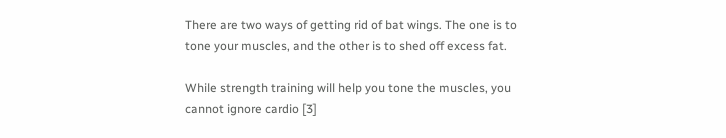There are two ways of getting rid of bat wings. The one is to tone your muscles, and the other is to shed off excess fat.

While strength training will help you tone the muscles, you cannot ignore cardio [3]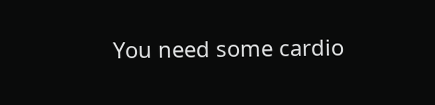You need some cardio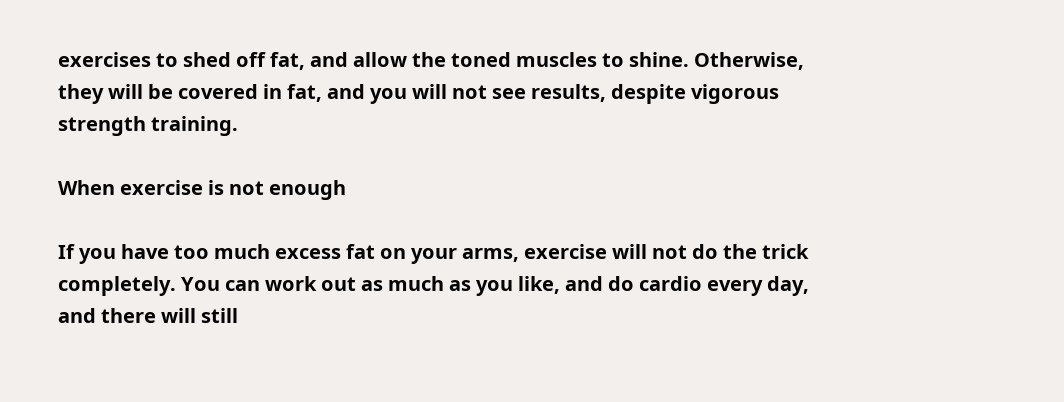exercises to shed off fat, and allow the toned muscles to shine. Otherwise, they will be covered in fat, and you will not see results, despite vigorous strength training.

When exercise is not enough

If you have too much excess fat on your arms, exercise will not do the trick completely. You can work out as much as you like, and do cardio every day, and there will still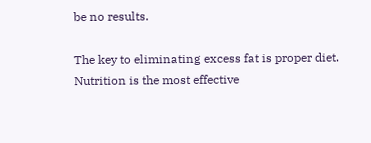be no results.

The key to eliminating excess fat is proper diet. Nutrition is the most effective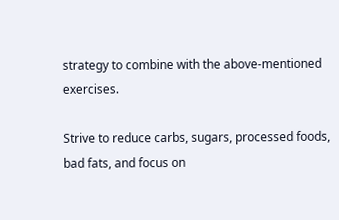strategy to combine with the above-mentioned exercises.

Strive to reduce carbs, sugars, processed foods, bad fats, and focus on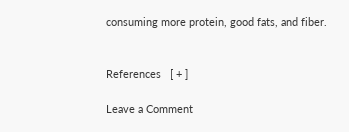consuming more protein, good fats, and fiber.


References   [ + ]

Leave a Comment